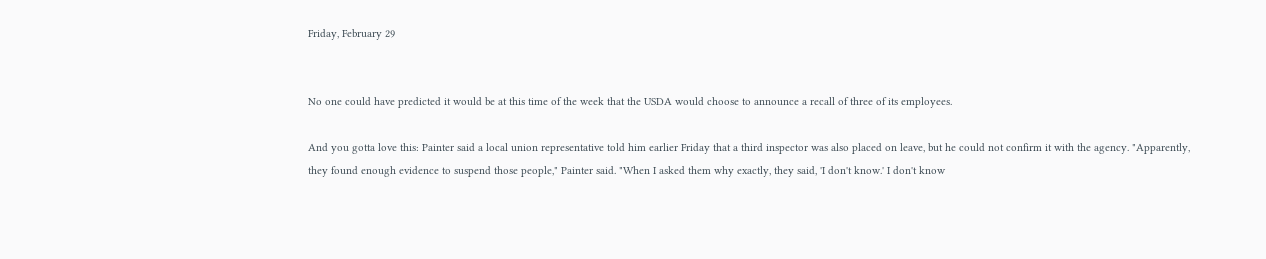Friday, February 29


No one could have predicted it would be at this time of the week that the USDA would choose to announce a recall of three of its employees.

And you gotta love this: Painter said a local union representative told him earlier Friday that a third inspector was also placed on leave, but he could not confirm it with the agency. "Apparently, they found enough evidence to suspend those people," Painter said. "When I asked them why exactly, they said, 'I don't know.' I don't know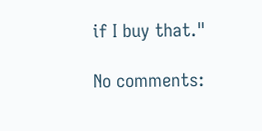if I buy that."

No comments: